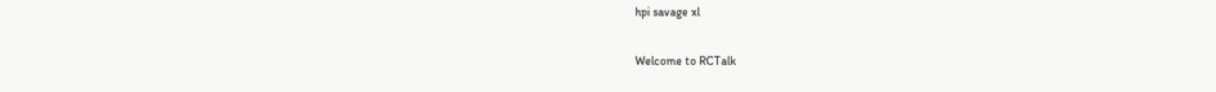hpi savage xl

Welcome to RCTalk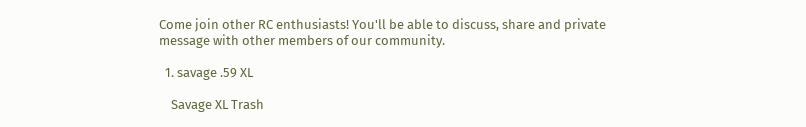Come join other RC enthusiasts! You'll be able to discuss, share and private message with other members of our community.

  1. savage .59 XL

    Savage XL Trash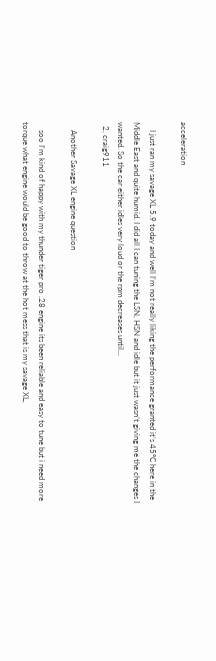acceleration

    I just ran my savage XL 5.9 today and well I’m not really liking the performance granted it’s 45°C here in the Middle East and quite humid. I did all I can tuning the LSN, HSN and idle but it just wasn’t giving me the changes I wanted. So the car either idles very loud or the rpm decreases until...
  2. craig911

    Another Savage XL engine question

    soo I'm kind of happy with my thunder tiger pro .28 engine its been reliable and easy to tune but i need more torque what engine would be good to throw at the hot mess that is my savage XL,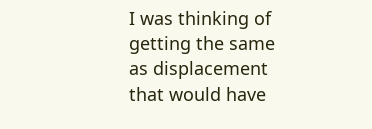I was thinking of getting the same as displacement that would have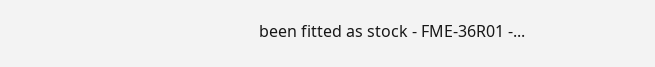been fitted as stock - FME-36R01 -...